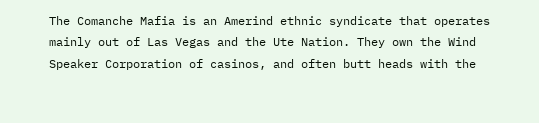The Comanche Mafia is an Amerind ethnic syndicate that operates mainly out of Las Vegas and the Ute Nation. They own the Wind Speaker Corporation of casinos, and often butt heads with the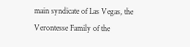main syndicate of Las Vegas, the Verontesse Family of the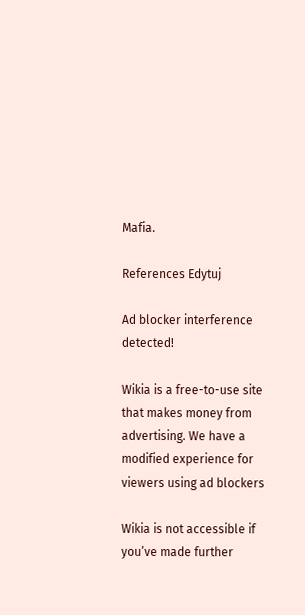Mafia.

References Edytuj

Ad blocker interference detected!

Wikia is a free-to-use site that makes money from advertising. We have a modified experience for viewers using ad blockers

Wikia is not accessible if you’ve made further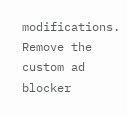modifications. Remove the custom ad blocker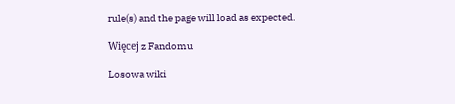rule(s) and the page will load as expected.

Więcej z Fandomu

Losowa wiki